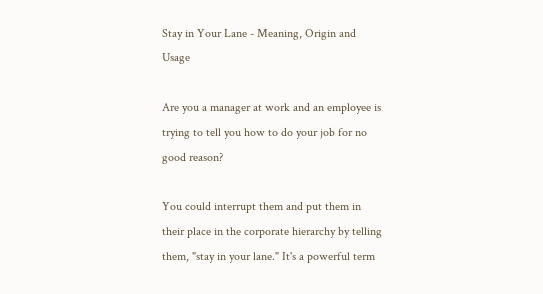Stay in Your Lane - Meaning, Origin and Usage

Are you a manager at work and an employee is trying to tell you how to do your job for no good reason?

You could interrupt them and put them in their place in the corporate hierarchy by telling them, "stay in your lane." It's a powerful term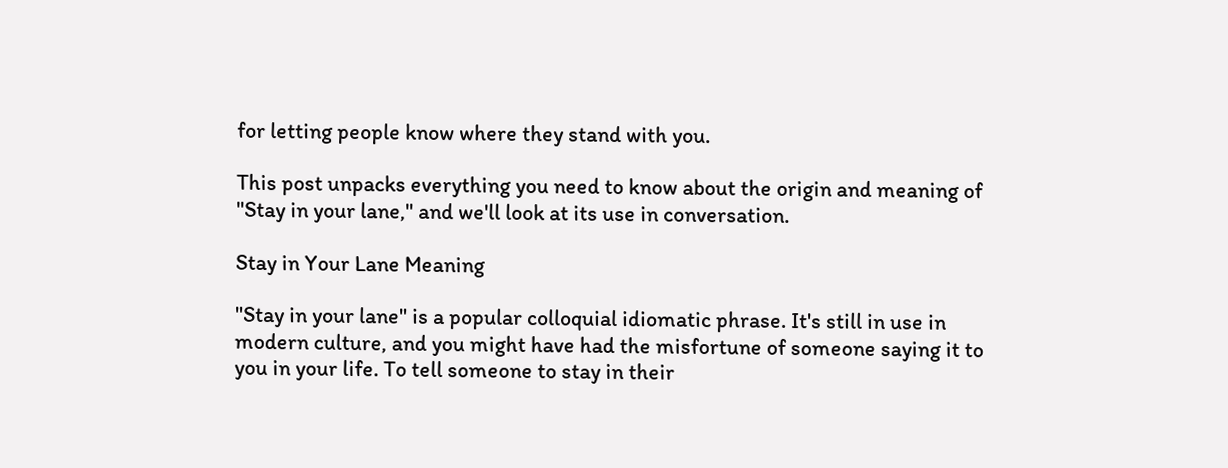for letting people know where they stand with you.

This post unpacks everything you need to know about the origin and meaning of "Stay in your lane," and we'll look at its use in conversation.

Stay in Your Lane Meaning

"Stay in your lane" is a popular colloquial idiomatic phrase. It's still in use in modern culture, and you might have had the misfortune of someone saying it to you in your life. To tell someone to stay in their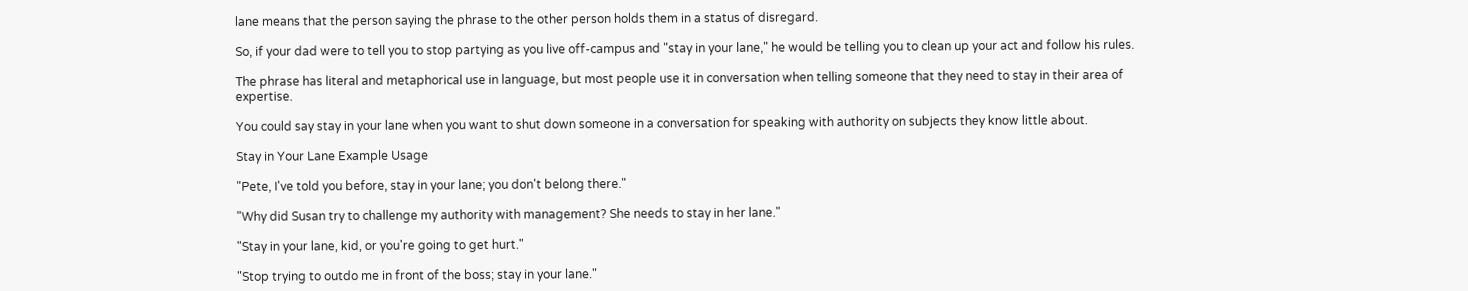lane means that the person saying the phrase to the other person holds them in a status of disregard.

So, if your dad were to tell you to stop partying as you live off-campus and "stay in your lane," he would be telling you to clean up your act and follow his rules.

The phrase has literal and metaphorical use in language, but most people use it in conversation when telling someone that they need to stay in their area of expertise.

You could say stay in your lane when you want to shut down someone in a conversation for speaking with authority on subjects they know little about.

Stay in Your Lane Example Usage

"Pete, I've told you before, stay in your lane; you don't belong there."

"Why did Susan try to challenge my authority with management? She needs to stay in her lane."

"Stay in your lane, kid, or you're going to get hurt."

"Stop trying to outdo me in front of the boss; stay in your lane."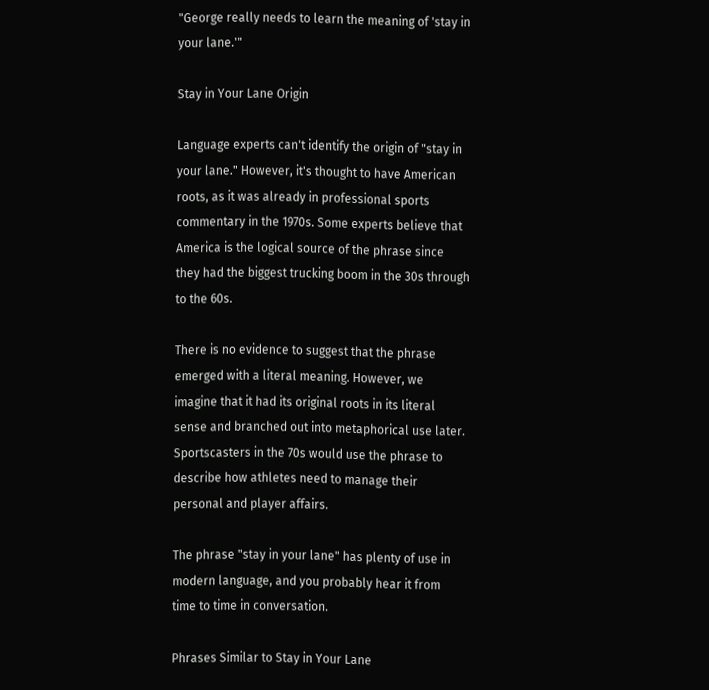"George really needs to learn the meaning of 'stay in your lane.'"

Stay in Your Lane Origin

Language experts can't identify the origin of "stay in your lane." However, it's thought to have American roots, as it was already in professional sports commentary in the 1970s. Some experts believe that America is the logical source of the phrase since they had the biggest trucking boom in the 30s through to the 60s.

There is no evidence to suggest that the phrase emerged with a literal meaning. However, we imagine that it had its original roots in its literal sense and branched out into metaphorical use later. Sportscasters in the 70s would use the phrase to describe how athletes need to manage their personal and player affairs.

The phrase "stay in your lane" has plenty of use in modern language, and you probably hear it from time to time in conversation.

Phrases Similar to Stay in Your Lane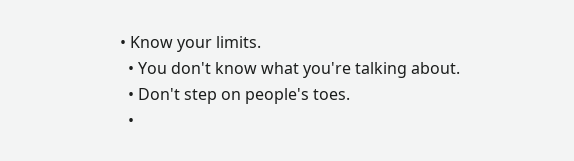• Know your limits.
  • You don't know what you're talking about.
  • Don't step on people's toes.
  •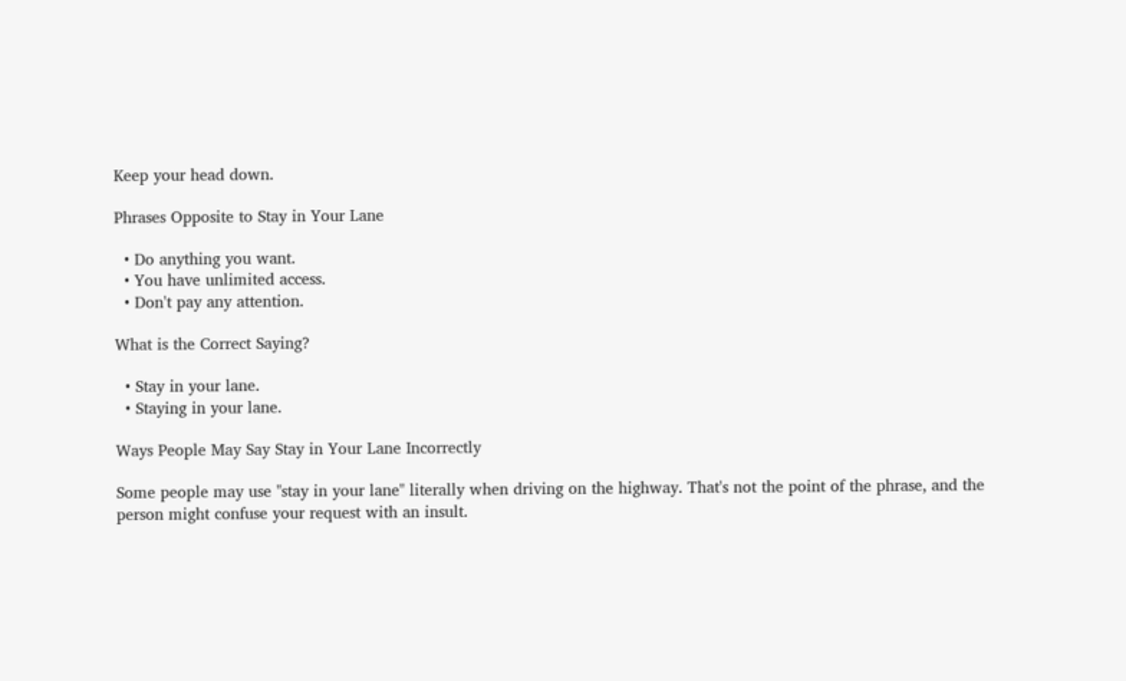Keep your head down.

Phrases Opposite to Stay in Your Lane

  • Do anything you want.
  • You have unlimited access.
  • Don't pay any attention.

What is the Correct Saying?

  • Stay in your lane.
  • Staying in your lane.

Ways People May Say Stay in Your Lane Incorrectly

Some people may use "stay in your lane" literally when driving on the highway. That's not the point of the phrase, and the person might confuse your request with an insult.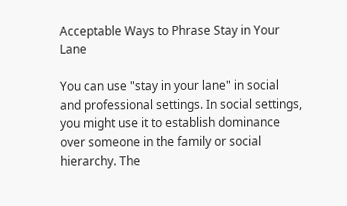Acceptable Ways to Phrase Stay in Your Lane

You can use "stay in your lane" in social and professional settings. In social settings, you might use it to establish dominance over someone in the family or social hierarchy. The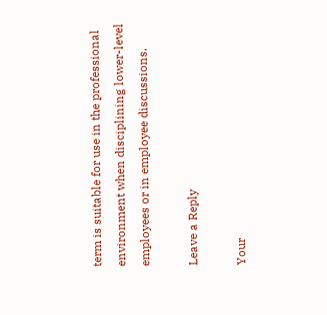term is suitable for use in the professional environment when disciplining lower-level employees or in employee discussions.

Leave a Reply

Your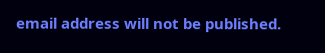email address will not be published.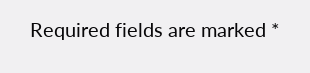Required fields are marked *